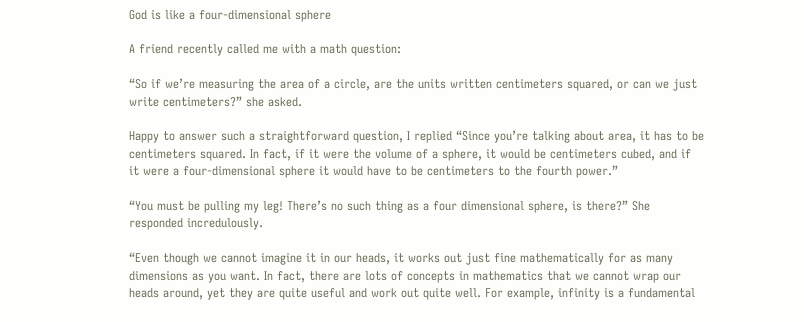God is like a four-dimensional sphere

A friend recently called me with a math question:

“So if we’re measuring the area of a circle, are the units written centimeters squared, or can we just write centimeters?” she asked.

Happy to answer such a straightforward question, I replied “Since you’re talking about area, it has to be centimeters squared. In fact, if it were the volume of a sphere, it would be centimeters cubed, and if it were a four-dimensional sphere it would have to be centimeters to the fourth power.”

“You must be pulling my leg! There’s no such thing as a four dimensional sphere, is there?” She responded incredulously.

“Even though we cannot imagine it in our heads, it works out just fine mathematically for as many dimensions as you want. In fact, there are lots of concepts in mathematics that we cannot wrap our heads around, yet they are quite useful and work out quite well. For example, infinity is a fundamental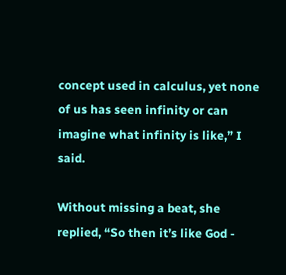concept used in calculus, yet none of us has seen infinity or can imagine what infinity is like,” I said.

Without missing a beat, she replied, “So then it’s like God -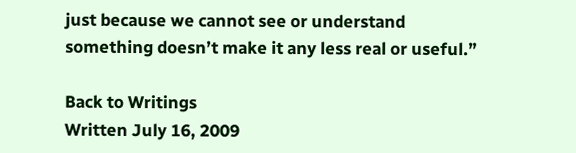just because we cannot see or understand something doesn’t make it any less real or useful.”

Back to Writings
Written July 16, 2009